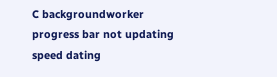C backgroundworker progress bar not updating speed dating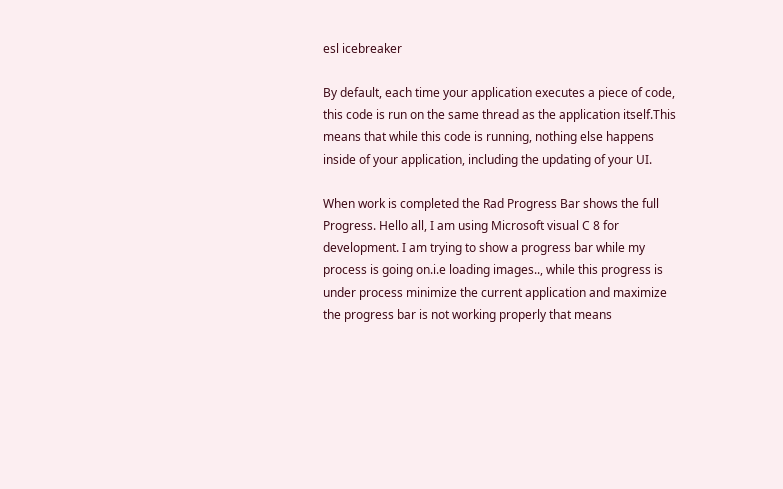esl icebreaker

By default, each time your application executes a piece of code, this code is run on the same thread as the application itself.This means that while this code is running, nothing else happens inside of your application, including the updating of your UI.

When work is completed the Rad Progress Bar shows the full Progress. Hello all, I am using Microsoft visual C 8 for development. I am trying to show a progress bar while my process is going on.i.e loading images.., while this progress is under process minimize the current application and maximize the progress bar is not working properly that means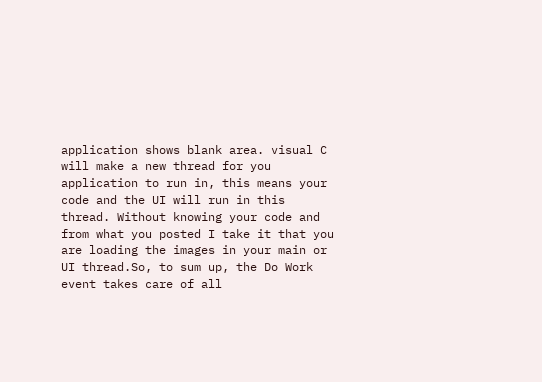application shows blank area. visual C will make a new thread for you application to run in, this means your code and the UI will run in this thread. Without knowing your code and from what you posted I take it that you are loading the images in your main or UI thread.So, to sum up, the Do Work event takes care of all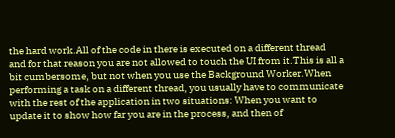the hard work.All of the code in there is executed on a different thread and for that reason you are not allowed to touch the UI from it.This is all a bit cumbersome, but not when you use the Background Worker.When performing a task on a different thread, you usually have to communicate with the rest of the application in two situations: When you want to update it to show how far you are in the process, and then of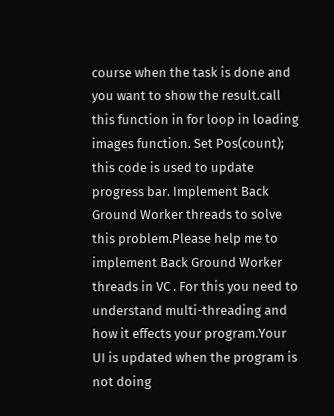course when the task is done and you want to show the result.call this function in for loop in loading images function. Set Pos(count); this code is used to update progress bar. Implement Back Ground Worker threads to solve this problem.Please help me to implement Back Ground Worker threads in VC . For this you need to understand multi-threading and how it effects your program.Your UI is updated when the program is not doing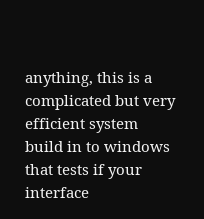anything, this is a complicated but very efficient system build in to windows that tests if your interface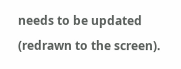needs to be updated (redrawn to the screen).